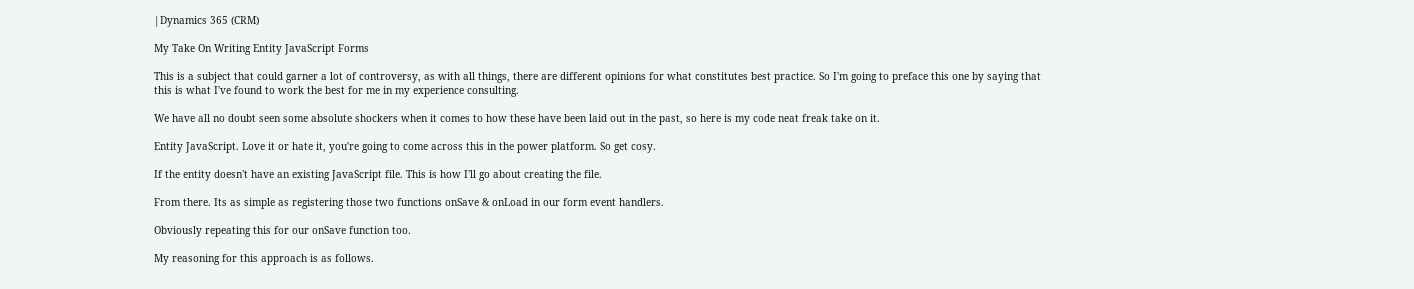|Dynamics 365 (CRM)

My Take On Writing Entity JavaScript Forms

This is a subject that could garner a lot of controversy, as with all things, there are different opinions for what constitutes best practice. So I'm going to preface this one by saying that this is what I've found to work the best for me in my experience consulting.

We have all no doubt seen some absolute shockers when it comes to how these have been laid out in the past, so here is my code neat freak take on it.

Entity JavaScript. Love it or hate it, you're going to come across this in the power platform. So get cosy.

If the entity doesn't have an existing JavaScript file. This is how I'll go about creating the file.

From there. Its as simple as registering those two functions onSave & onLoad in our form event handlers.

Obviously repeating this for our onSave function too.

My reasoning for this approach is as follows.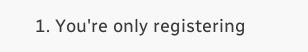1. You're only registering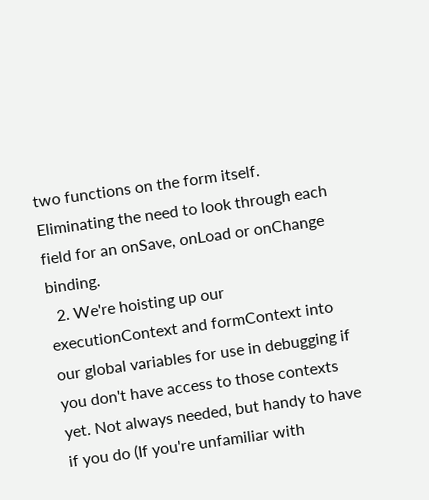two functions on the form itself. Eliminating the need to look through each field for an onSave, onLoad or onChange binding.
  2. We're hoisting up our executionContext and formContext into our global variables for use in debugging if you don't have access to those contexts yet. Not always needed, but handy to have if you do (If you're unfamiliar with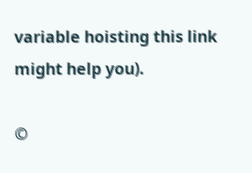variable hoisting this link might help you).

©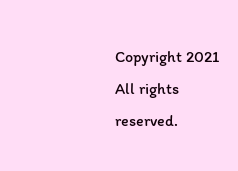Copyright 2021 All rights reserved.